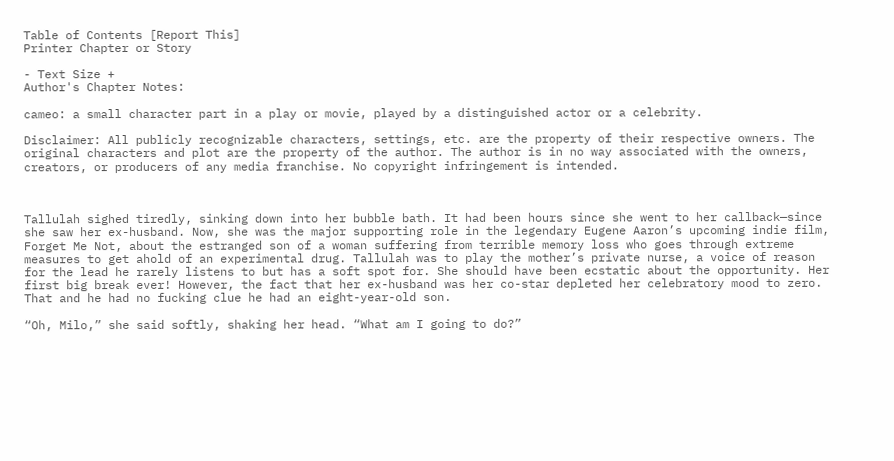Table of Contents [Report This]
Printer Chapter or Story

- Text Size +
Author's Chapter Notes:

cameo: a small character part in a play or movie, played by a distinguished actor or a celebrity.

Disclaimer: All publicly recognizable characters, settings, etc. are the property of their respective owners. The original characters and plot are the property of the author. The author is in no way associated with the owners, creators, or producers of any media franchise. No copyright infringement is intended.



Tallulah sighed tiredly, sinking down into her bubble bath. It had been hours since she went to her callback—since she saw her ex-husband. Now, she was the major supporting role in the legendary Eugene Aaron’s upcoming indie film, Forget Me Not, about the estranged son of a woman suffering from terrible memory loss who goes through extreme measures to get ahold of an experimental drug. Tallulah was to play the mother’s private nurse, a voice of reason for the lead he rarely listens to but has a soft spot for. She should have been ecstatic about the opportunity. Her first big break ever! However, the fact that her ex-husband was her co-star depleted her celebratory mood to zero. That and he had no fucking clue he had an eight-year-old son.

“Oh, Milo,” she said softly, shaking her head. “What am I going to do?”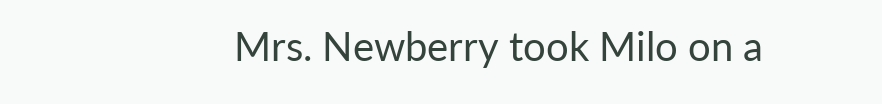Mrs. Newberry took Milo on a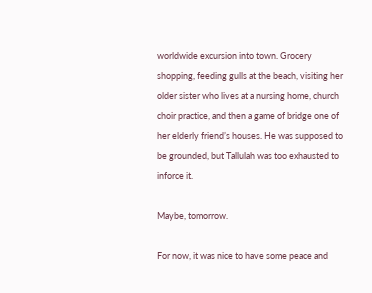worldwide excursion into town. Grocery shopping, feeding gulls at the beach, visiting her older sister who lives at a nursing home, church choir practice, and then a game of bridge one of her elderly friend’s houses. He was supposed to be grounded, but Tallulah was too exhausted to inforce it.

Maybe, tomorrow.

For now, it was nice to have some peace and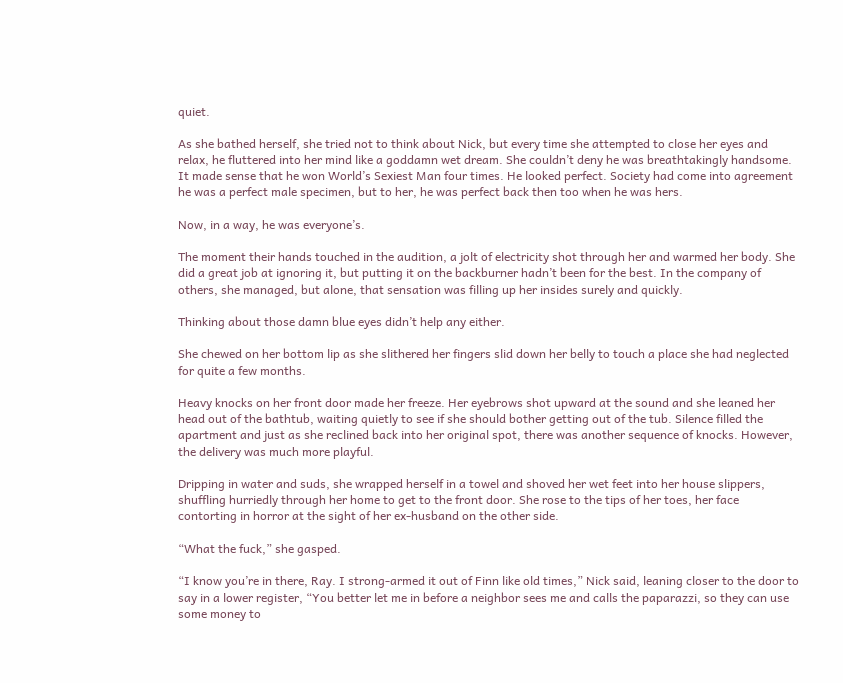quiet.

As she bathed herself, she tried not to think about Nick, but every time she attempted to close her eyes and relax, he fluttered into her mind like a goddamn wet dream. She couldn’t deny he was breathtakingly handsome. It made sense that he won World’s Sexiest Man four times. He looked perfect. Society had come into agreement he was a perfect male specimen, but to her, he was perfect back then too when he was hers.

Now, in a way, he was everyone’s.

The moment their hands touched in the audition, a jolt of electricity shot through her and warmed her body. She did a great job at ignoring it, but putting it on the backburner hadn’t been for the best. In the company of others, she managed, but alone, that sensation was filling up her insides surely and quickly.

Thinking about those damn blue eyes didn’t help any either.

She chewed on her bottom lip as she slithered her fingers slid down her belly to touch a place she had neglected for quite a few months.

Heavy knocks on her front door made her freeze. Her eyebrows shot upward at the sound and she leaned her head out of the bathtub, waiting quietly to see if she should bother getting out of the tub. Silence filled the apartment and just as she reclined back into her original spot, there was another sequence of knocks. However, the delivery was much more playful.

Dripping in water and suds, she wrapped herself in a towel and shoved her wet feet into her house slippers, shuffling hurriedly through her home to get to the front door. She rose to the tips of her toes, her face contorting in horror at the sight of her ex-husband on the other side.

“What the fuck,” she gasped.

“I know you’re in there, Ray. I strong-armed it out of Finn like old times,” Nick said, leaning closer to the door to say in a lower register, “You better let me in before a neighbor sees me and calls the paparazzi, so they can use some money to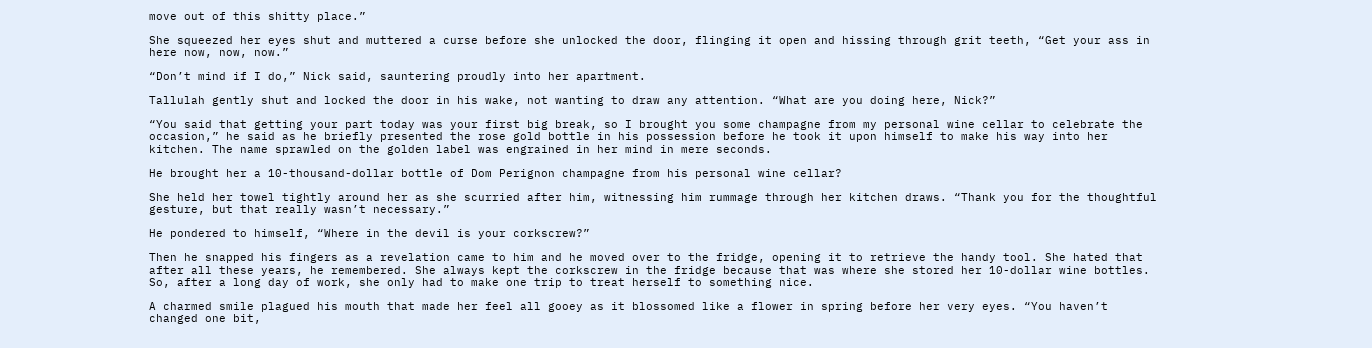move out of this shitty place.”

She squeezed her eyes shut and muttered a curse before she unlocked the door, flinging it open and hissing through grit teeth, “Get your ass in here now, now, now.”

“Don’t mind if I do,” Nick said, sauntering proudly into her apartment.

Tallulah gently shut and locked the door in his wake, not wanting to draw any attention. “What are you doing here, Nick?”

“You said that getting your part today was your first big break, so I brought you some champagne from my personal wine cellar to celebrate the occasion,” he said as he briefly presented the rose gold bottle in his possession before he took it upon himself to make his way into her kitchen. The name sprawled on the golden label was engrained in her mind in mere seconds.

He brought her a 10-thousand-dollar bottle of Dom Perignon champagne from his personal wine cellar?

She held her towel tightly around her as she scurried after him, witnessing him rummage through her kitchen draws. “Thank you for the thoughtful gesture, but that really wasn’t necessary.”

He pondered to himself, “Where in the devil is your corkscrew?”

Then he snapped his fingers as a revelation came to him and he moved over to the fridge, opening it to retrieve the handy tool. She hated that after all these years, he remembered. She always kept the corkscrew in the fridge because that was where she stored her 10-dollar wine bottles. So, after a long day of work, she only had to make one trip to treat herself to something nice.

A charmed smile plagued his mouth that made her feel all gooey as it blossomed like a flower in spring before her very eyes. “You haven’t changed one bit,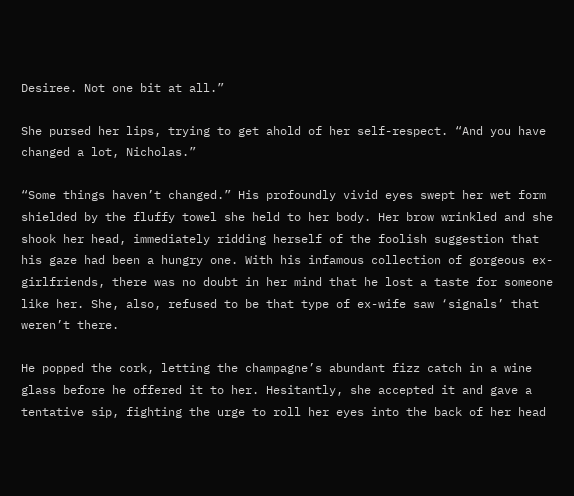Desiree. Not one bit at all.”

She pursed her lips, trying to get ahold of her self-respect. “And you have changed a lot, Nicholas.”

“Some things haven’t changed.” His profoundly vivid eyes swept her wet form shielded by the fluffy towel she held to her body. Her brow wrinkled and she shook her head, immediately ridding herself of the foolish suggestion that his gaze had been a hungry one. With his infamous collection of gorgeous ex-girlfriends, there was no doubt in her mind that he lost a taste for someone like her. She, also, refused to be that type of ex-wife saw ‘signals’ that weren’t there.

He popped the cork, letting the champagne’s abundant fizz catch in a wine glass before he offered it to her. Hesitantly, she accepted it and gave a tentative sip, fighting the urge to roll her eyes into the back of her head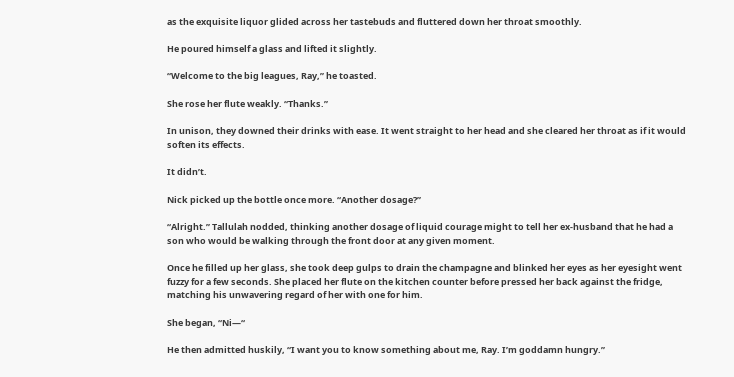as the exquisite liquor glided across her tastebuds and fluttered down her throat smoothly.

He poured himself a glass and lifted it slightly.

“Welcome to the big leagues, Ray,” he toasted.

She rose her flute weakly. “Thanks.”

In unison, they downed their drinks with ease. It went straight to her head and she cleared her throat as if it would soften its effects.

It didn’t.

Nick picked up the bottle once more. “Another dosage?”

“Alright.” Tallulah nodded, thinking another dosage of liquid courage might to tell her ex-husband that he had a son who would be walking through the front door at any given moment.

Once he filled up her glass, she took deep gulps to drain the champagne and blinked her eyes as her eyesight went fuzzy for a few seconds. She placed her flute on the kitchen counter before pressed her back against the fridge, matching his unwavering regard of her with one for him.

She began, “Ni—“

He then admitted huskily, “I want you to know something about me, Ray. I’m goddamn hungry.”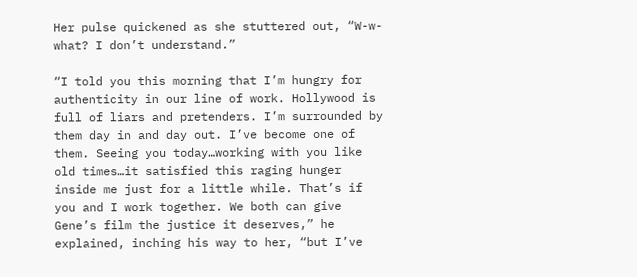Her pulse quickened as she stuttered out, “W-w-what? I don’t understand.”

“I told you this morning that I’m hungry for authenticity in our line of work. Hollywood is full of liars and pretenders. I’m surrounded by them day in and day out. I’ve become one of them. Seeing you today…working with you like old times…it satisfied this raging hunger inside me just for a little while. That’s if you and I work together. We both can give Gene’s film the justice it deserves,” he explained, inching his way to her, “but I’ve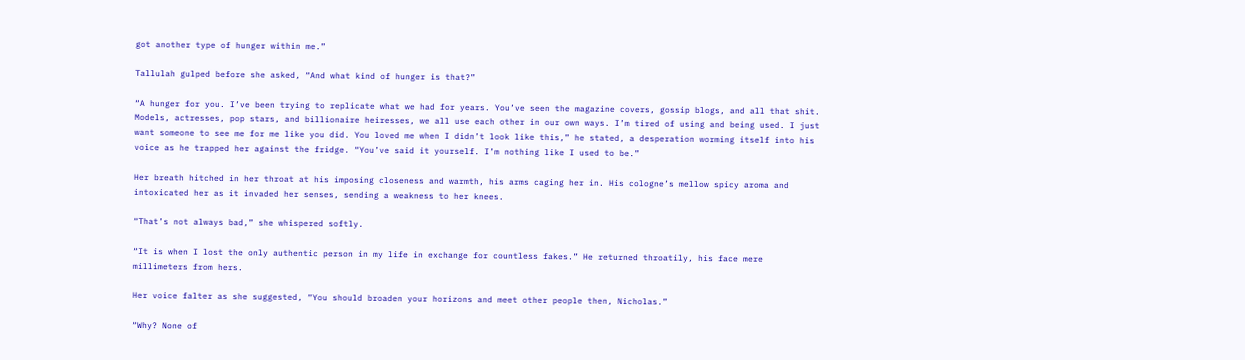got another type of hunger within me.”

Tallulah gulped before she asked, “And what kind of hunger is that?”

“A hunger for you. I’ve been trying to replicate what we had for years. You’ve seen the magazine covers, gossip blogs, and all that shit. Models, actresses, pop stars, and billionaire heiresses, we all use each other in our own ways. I’m tired of using and being used. I just want someone to see me for me like you did. You loved me when I didn’t look like this,” he stated, a desperation worming itself into his voice as he trapped her against the fridge. “You’ve said it yourself. I’m nothing like I used to be.”

Her breath hitched in her throat at his imposing closeness and warmth, his arms caging her in. His cologne’s mellow spicy aroma and intoxicated her as it invaded her senses, sending a weakness to her knees.

“That’s not always bad,” she whispered softly.

“It is when I lost the only authentic person in my life in exchange for countless fakes.” He returned throatily, his face mere millimeters from hers.

Her voice falter as she suggested, “You should broaden your horizons and meet other people then, Nicholas.”

“Why? None of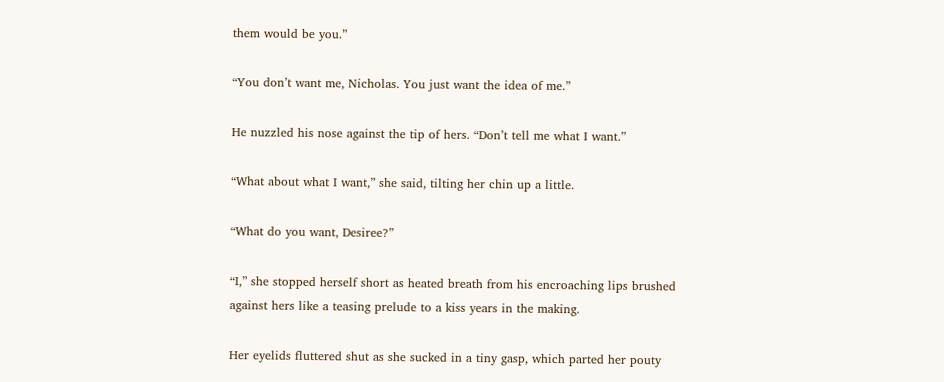them would be you.”

“You don’t want me, Nicholas. You just want the idea of me.”

He nuzzled his nose against the tip of hers. “Don’t tell me what I want.”

“What about what I want,” she said, tilting her chin up a little.

“What do you want, Desiree?”

“I,” she stopped herself short as heated breath from his encroaching lips brushed against hers like a teasing prelude to a kiss years in the making.

Her eyelids fluttered shut as she sucked in a tiny gasp, which parted her pouty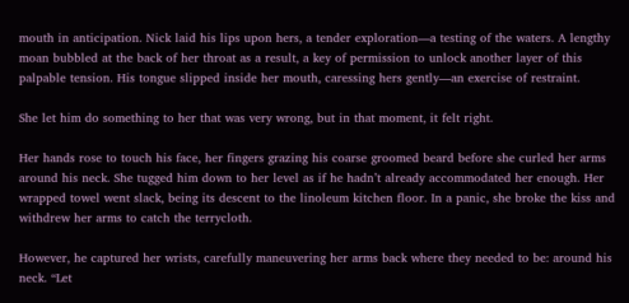mouth in anticipation. Nick laid his lips upon hers, a tender exploration—a testing of the waters. A lengthy moan bubbled at the back of her throat as a result, a key of permission to unlock another layer of this palpable tension. His tongue slipped inside her mouth, caressing hers gently—an exercise of restraint.

She let him do something to her that was very wrong, but in that moment, it felt right.

Her hands rose to touch his face, her fingers grazing his coarse groomed beard before she curled her arms around his neck. She tugged him down to her level as if he hadn’t already accommodated her enough. Her wrapped towel went slack, being its descent to the linoleum kitchen floor. In a panic, she broke the kiss and withdrew her arms to catch the terrycloth.

However, he captured her wrists, carefully maneuvering her arms back where they needed to be: around his neck. “Let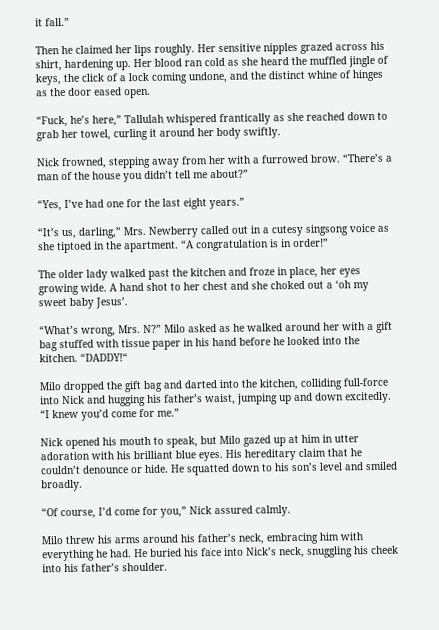it fall.”

Then he claimed her lips roughly. Her sensitive nipples grazed across his shirt, hardening up. Her blood ran cold as she heard the muffled jingle of keys, the click of a lock coming undone, and the distinct whine of hinges as the door eased open.

“Fuck, he’s here,” Tallulah whispered frantically as she reached down to grab her towel, curling it around her body swiftly.

Nick frowned, stepping away from her with a furrowed brow. “There’s a man of the house you didn’t tell me about?”

“Yes, I’ve had one for the last eight years.”

“It’s us, darling,” Mrs. Newberry called out in a cutesy singsong voice as she tiptoed in the apartment. “A congratulation is in order!”

The older lady walked past the kitchen and froze in place, her eyes growing wide. A hand shot to her chest and she choked out a ‘oh my sweet baby Jesus’.

“What’s wrong, Mrs. N?” Milo asked as he walked around her with a gift bag stuffed with tissue paper in his hand before he looked into the kitchen. “DADDY!“

Milo dropped the gift bag and darted into the kitchen, colliding full-force into Nick and hugging his father’s waist, jumping up and down excitedly. “I knew you’d come for me.”

Nick opened his mouth to speak, but Milo gazed up at him in utter adoration with his brilliant blue eyes. His hereditary claim that he couldn’t denounce or hide. He squatted down to his son’s level and smiled broadly.

“Of course, I’d come for you,” Nick assured calmly.

Milo threw his arms around his father’s neck, embracing him with everything he had. He buried his face into Nick’s neck, snuggling his cheek into his father’s shoulder.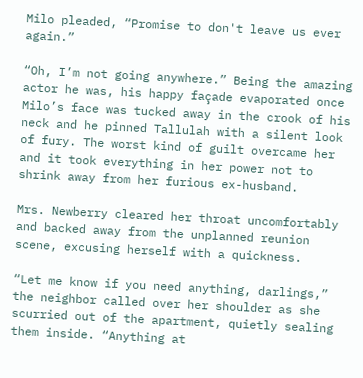Milo pleaded, “Promise to don't leave us ever again.”

“Oh, I’m not going anywhere.” Being the amazing actor he was, his happy façade evaporated once Milo’s face was tucked away in the crook of his neck and he pinned Tallulah with a silent look of fury. The worst kind of guilt overcame her and it took everything in her power not to shrink away from her furious ex-husband.

Mrs. Newberry cleared her throat uncomfortably and backed away from the unplanned reunion scene, excusing herself with a quickness.

“Let me know if you need anything, darlings,” the neighbor called over her shoulder as she scurried out of the apartment, quietly sealing them inside. “Anything at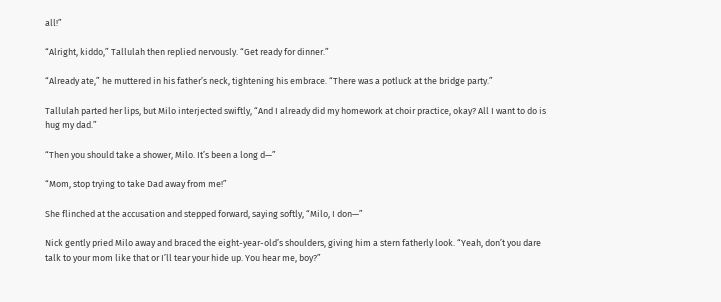all!”

“Alright, kiddo,” Tallulah then replied nervously. “Get ready for dinner.”

“Already ate,” he muttered in his father’s neck, tightening his embrace. “There was a potluck at the bridge party.”

Tallulah parted her lips, but Milo interjected swiftly, “And I already did my homework at choir practice, okay? All I want to do is hug my dad.”

“Then you should take a shower, Milo. It’s been a long d—”

“Mom, stop trying to take Dad away from me!”

She flinched at the accusation and stepped forward, saying softly, “Milo, I don—”

Nick gently pried Milo away and braced the eight-year-old’s shoulders, giving him a stern fatherly look. “Yeah, don’t you dare talk to your mom like that or I’ll tear your hide up. You hear me, boy?”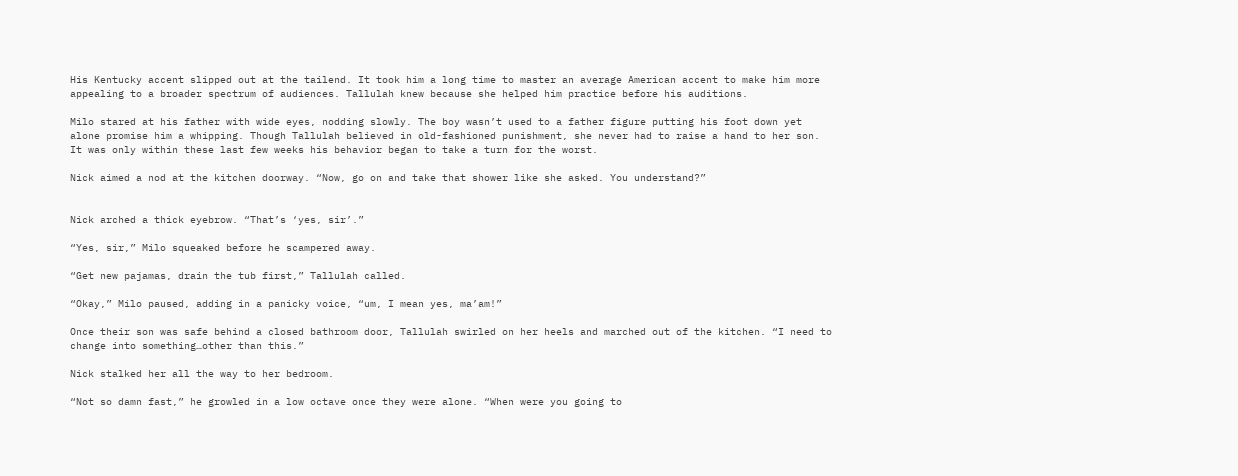His Kentucky accent slipped out at the tailend. It took him a long time to master an average American accent to make him more appealing to a broader spectrum of audiences. Tallulah knew because she helped him practice before his auditions.

Milo stared at his father with wide eyes, nodding slowly. The boy wasn’t used to a father figure putting his foot down yet alone promise him a whipping. Though Tallulah believed in old-fashioned punishment, she never had to raise a hand to her son. It was only within these last few weeks his behavior began to take a turn for the worst.

Nick aimed a nod at the kitchen doorway. “Now, go on and take that shower like she asked. You understand?”


Nick arched a thick eyebrow. “That’s ‘yes, sir’.”

“Yes, sir,” Milo squeaked before he scampered away.

“Get new pajamas, drain the tub first,” Tallulah called.

“Okay,” Milo paused, adding in a panicky voice, “um, I mean yes, ma’am!”

Once their son was safe behind a closed bathroom door, Tallulah swirled on her heels and marched out of the kitchen. “I need to change into something…other than this.”

Nick stalked her all the way to her bedroom.

“Not so damn fast,” he growled in a low octave once they were alone. “When were you going to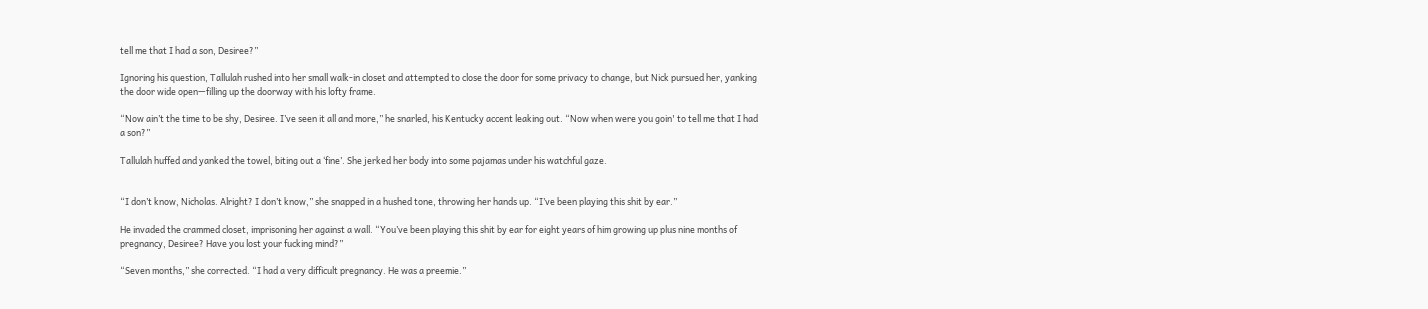tell me that I had a son, Desiree?”

Ignoring his question, Tallulah rushed into her small walk-in closet and attempted to close the door for some privacy to change, but Nick pursued her, yanking the door wide open—filling up the doorway with his lofty frame.

“Now ain’t the time to be shy, Desiree. I’ve seen it all and more,” he snarled, his Kentucky accent leaking out. “Now when were you goin' to tell me that I had a son?”

Tallulah huffed and yanked the towel, biting out a ‘fine’. She jerked her body into some pajamas under his watchful gaze.


“I don’t know, Nicholas. Alright? I don’t know,” she snapped in a hushed tone, throwing her hands up. “I’ve been playing this shit by ear.”

He invaded the crammed closet, imprisoning her against a wall. “You’ve been playing this shit by ear for eight years of him growing up plus nine months of pregnancy, Desiree? Have you lost your fucking mind?”

“Seven months,” she corrected. “I had a very difficult pregnancy. He was a preemie.”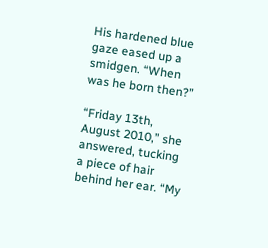His hardened blue gaze eased up a smidgen. “When was he born then?”

“Friday 13th, August 2010,” she answered, tucking a piece of hair behind her ear. “My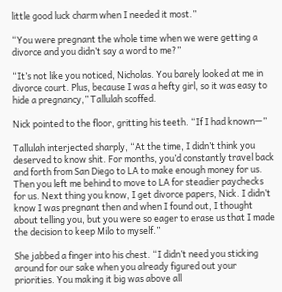little good luck charm when I needed it most.”

“You were pregnant the whole time when we were getting a divorce and you didn’t say a word to me?”

“It’s not like you noticed, Nicholas. You barely looked at me in divorce court. Plus, because I was a hefty girl, so it was easy to hide a pregnancy,” Tallulah scoffed.

Nick pointed to the floor, gritting his teeth. “If I had known—”

Tallulah interjected sharply, “At the time, I didn’t think you deserved to know shit. For months, you’d constantly travel back and forth from San Diego to LA to make enough money for us. Then you left me behind to move to LA for steadier paychecks for us. Next thing you know, I get divorce papers, Nick. I didn’t know I was pregnant then and when I found out, I thought about telling you, but you were so eager to erase us that I made the decision to keep Milo to myself.”

She jabbed a finger into his chest. “I didn’t need you sticking around for our sake when you already figured out your priorities. You making it big was above all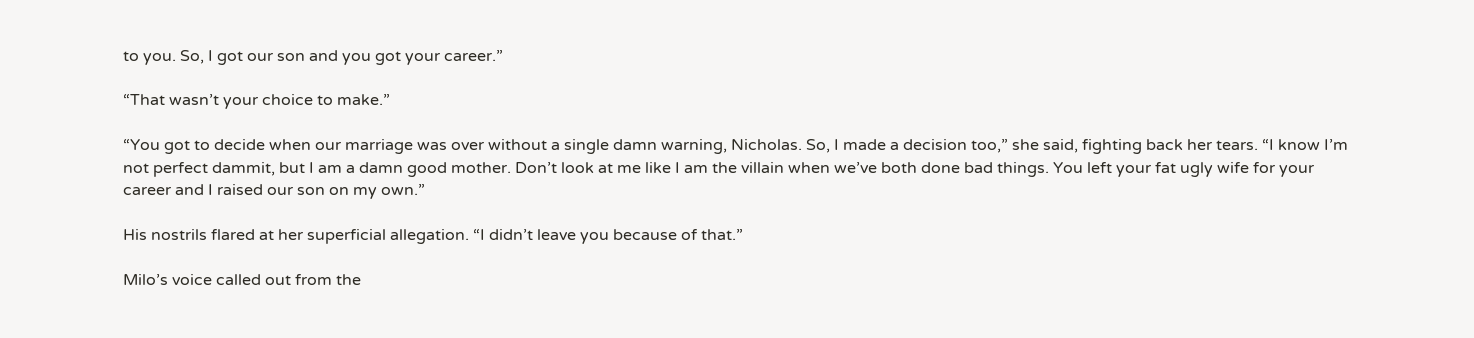to you. So, I got our son and you got your career.”

“That wasn’t your choice to make.”

“You got to decide when our marriage was over without a single damn warning, Nicholas. So, I made a decision too,” she said, fighting back her tears. “I know I’m not perfect dammit, but I am a damn good mother. Don’t look at me like I am the villain when we’ve both done bad things. You left your fat ugly wife for your career and I raised our son on my own.”

His nostrils flared at her superficial allegation. “I didn’t leave you because of that.”

Milo’s voice called out from the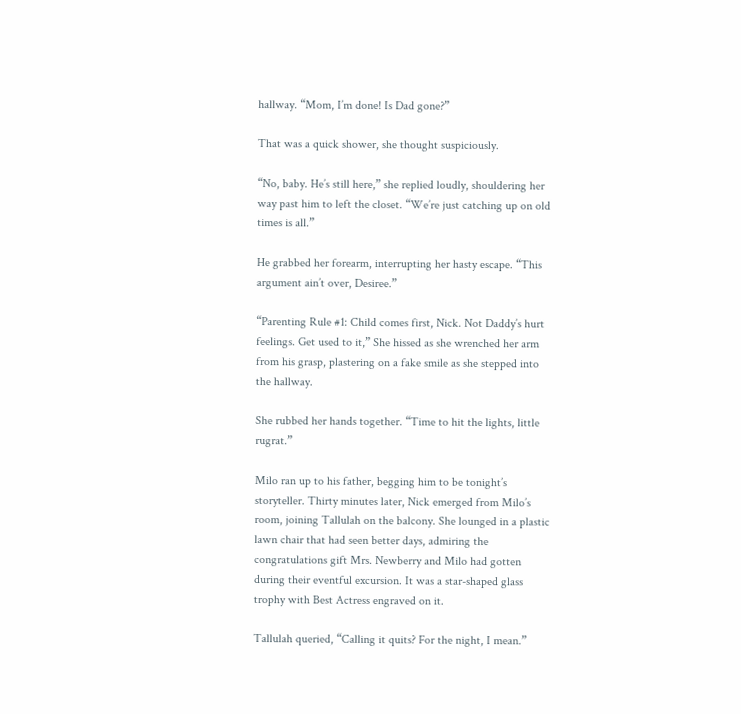hallway. “Mom, I’m done! Is Dad gone?”

That was a quick shower, she thought suspiciously.

“No, baby. He’s still here,” she replied loudly, shouldering her way past him to left the closet. “We’re just catching up on old times is all.”

He grabbed her forearm, interrupting her hasty escape. “This argument ain’t over, Desiree.”

“Parenting Rule #1: Child comes first, Nick. Not Daddy’s hurt feelings. Get used to it,” She hissed as she wrenched her arm from his grasp, plastering on a fake smile as she stepped into the hallway.

She rubbed her hands together. “Time to hit the lights, little rugrat.”

Milo ran up to his father, begging him to be tonight’s storyteller. Thirty minutes later, Nick emerged from Milo’s room, joining Tallulah on the balcony. She lounged in a plastic lawn chair that had seen better days, admiring the congratulations gift Mrs. Newberry and Milo had gotten during their eventful excursion. It was a star-shaped glass trophy with Best Actress engraved on it.

Tallulah queried, “Calling it quits? For the night, I mean.”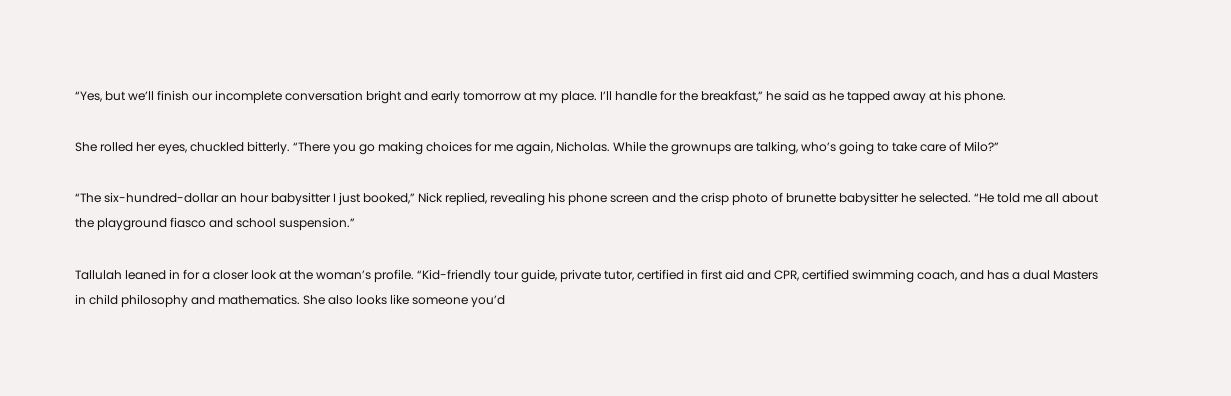“Yes, but we’ll finish our incomplete conversation bright and early tomorrow at my place. I’ll handle for the breakfast,” he said as he tapped away at his phone.

She rolled her eyes, chuckled bitterly. “There you go making choices for me again, Nicholas. While the grownups are talking, who’s going to take care of Milo?”

“The six-hundred-dollar an hour babysitter I just booked,” Nick replied, revealing his phone screen and the crisp photo of brunette babysitter he selected. “He told me all about the playground fiasco and school suspension.”

Tallulah leaned in for a closer look at the woman’s profile. “Kid-friendly tour guide, private tutor, certified in first aid and CPR, certified swimming coach, and has a dual Masters in child philosophy and mathematics. She also looks like someone you’d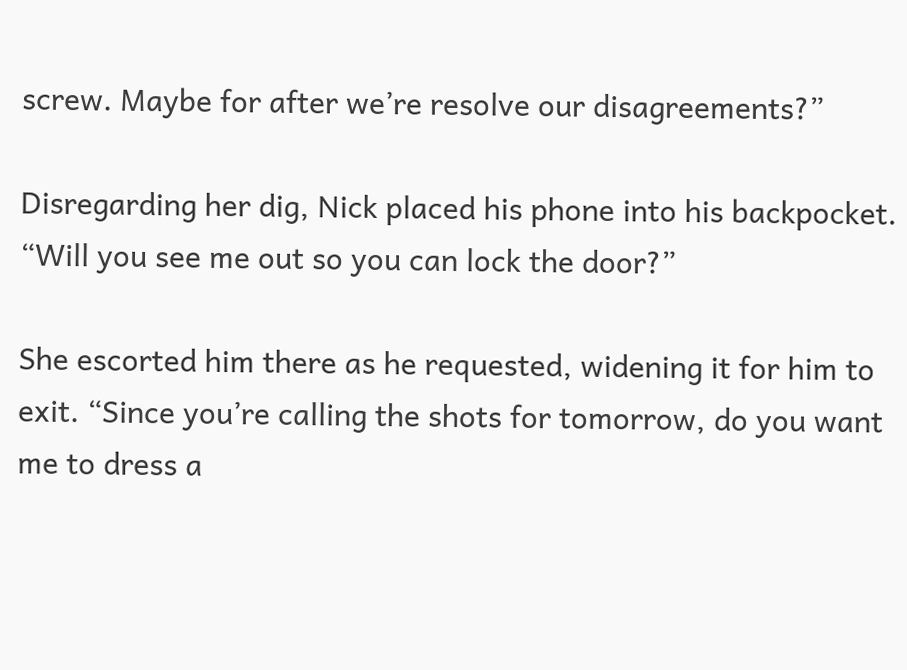screw. Maybe for after we’re resolve our disagreements?”

Disregarding her dig, Nick placed his phone into his backpocket. “Will you see me out so you can lock the door?”

She escorted him there as he requested, widening it for him to exit. “Since you’re calling the shots for tomorrow, do you want me to dress a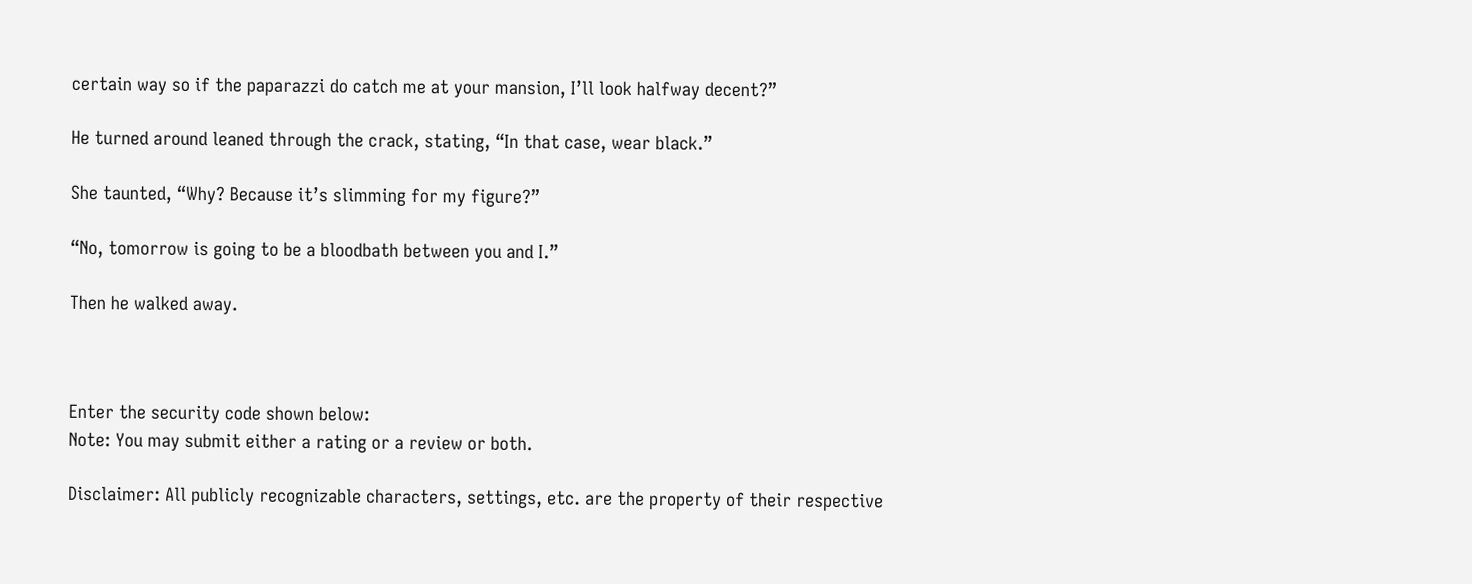certain way so if the paparazzi do catch me at your mansion, I’ll look halfway decent?”

He turned around leaned through the crack, stating, “In that case, wear black.”

She taunted, “Why? Because it’s slimming for my figure?”

“No, tomorrow is going to be a bloodbath between you and I.”

Then he walked away.



Enter the security code shown below:
Note: You may submit either a rating or a review or both.

Disclaimer: All publicly recognizable characters, settings, etc. are the property of their respective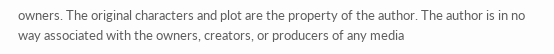owners. The original characters and plot are the property of the author. The author is in no way associated with the owners, creators, or producers of any media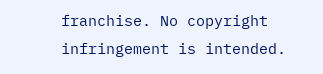franchise. No copyright infringement is intended.